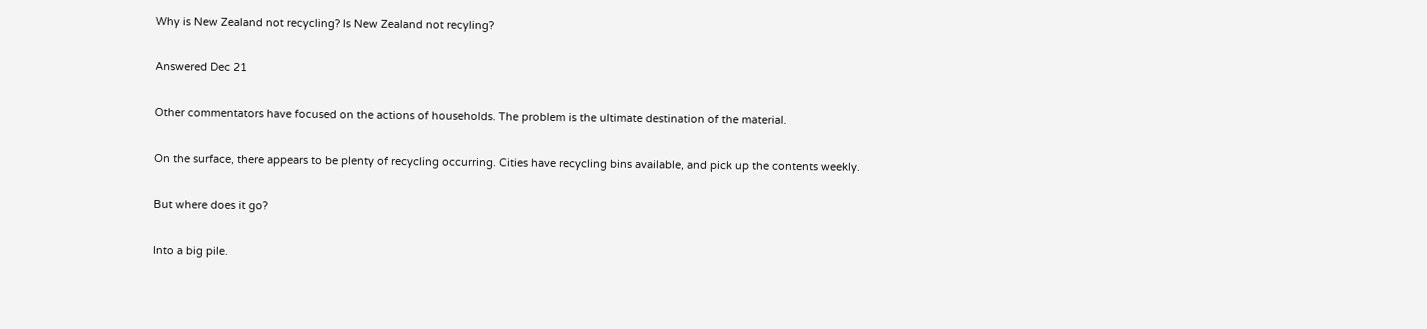Why is New Zealand not recycling? Is New Zealand not recyling?

Answered Dec 21

Other commentators have focused on the actions of households. The problem is the ultimate destination of the material.

On the surface, there appears to be plenty of recycling occurring. Cities have recycling bins available, and pick up the contents weekly.

But where does it go?

Into a big pile.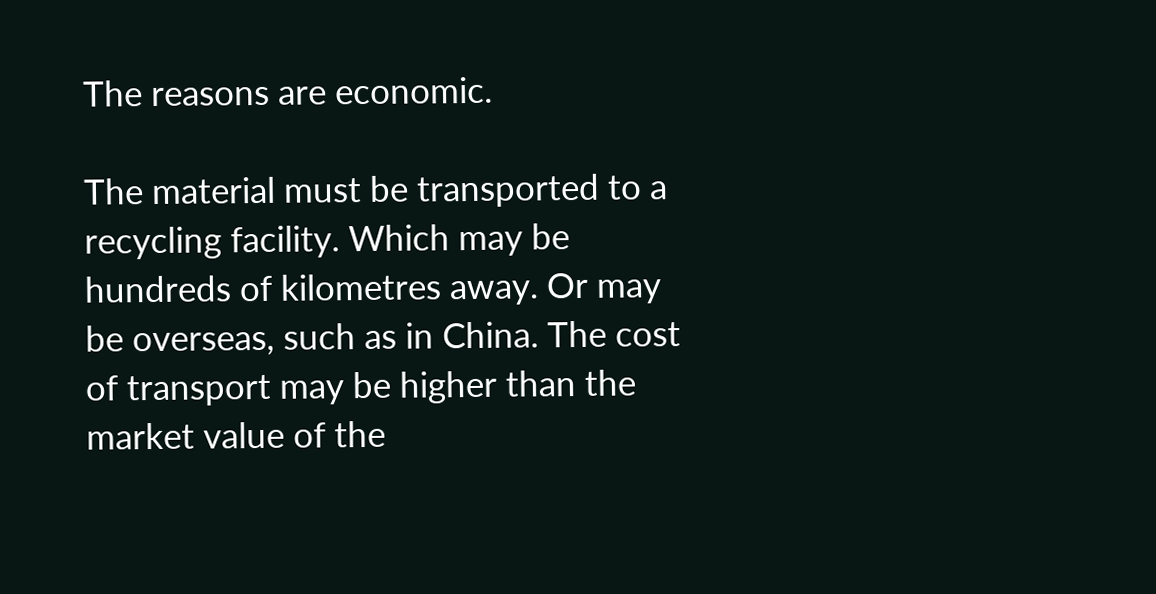The reasons are economic.

The material must be transported to a recycling facility. Which may be hundreds of kilometres away. Or may be overseas, such as in China. The cost of transport may be higher than the market value of the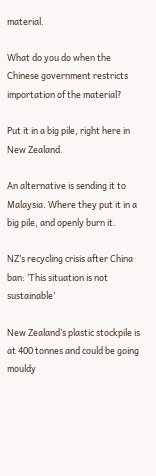material.

What do you do when the Chinese government restricts importation of the material?

Put it in a big pile, right here in New Zealand.

An alternative is sending it to Malaysia. Where they put it in a big pile, and openly burn it.

NZ’s recycling crisis after China ban: ‘This situation is not sustainable’

New Zealand’s plastic stockpile is at 400 tonnes and could be going mouldy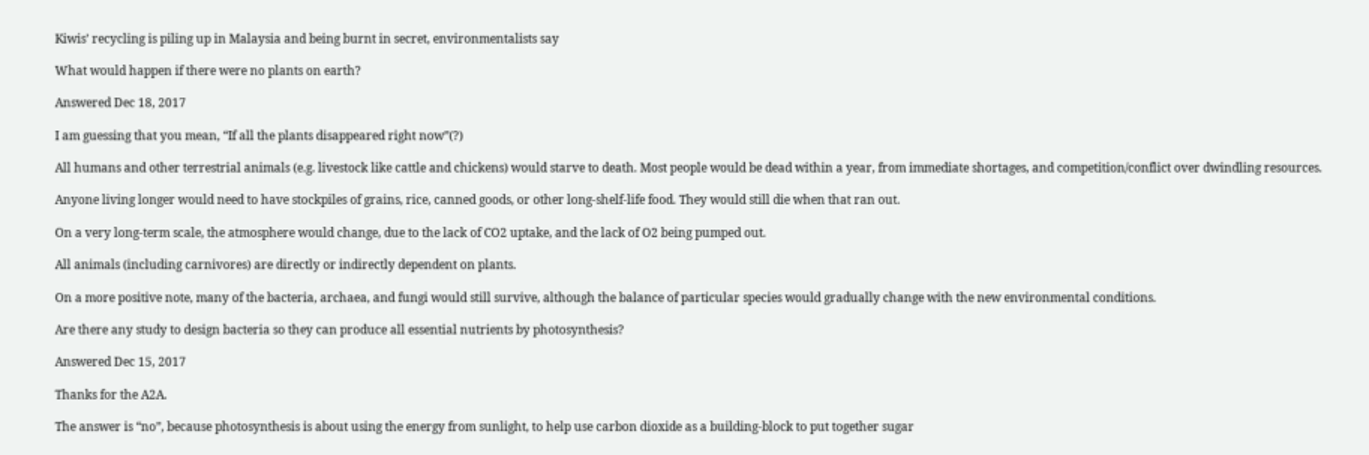Kiwis’ recycling is piling up in Malaysia and being burnt in secret, environmentalists say

What would happen if there were no plants on earth?

Answered Dec 18, 2017

I am guessing that you mean, “If all the plants disappeared right now”(?)

All humans and other terrestrial animals (e.g. livestock like cattle and chickens) would starve to death. Most people would be dead within a year, from immediate shortages, and competition/conflict over dwindling resources.

Anyone living longer would need to have stockpiles of grains, rice, canned goods, or other long-shelf-life food. They would still die when that ran out.

On a very long-term scale, the atmosphere would change, due to the lack of CO2 uptake, and the lack of O2 being pumped out.

All animals (including carnivores) are directly or indirectly dependent on plants.

On a more positive note, many of the bacteria, archaea, and fungi would still survive, although the balance of particular species would gradually change with the new environmental conditions.

Are there any study to design bacteria so they can produce all essential nutrients by photosynthesis?

Answered Dec 15, 2017

Thanks for the A2A.

The answer is “no”, because photosynthesis is about using the energy from sunlight, to help use carbon dioxide as a building-block to put together sugar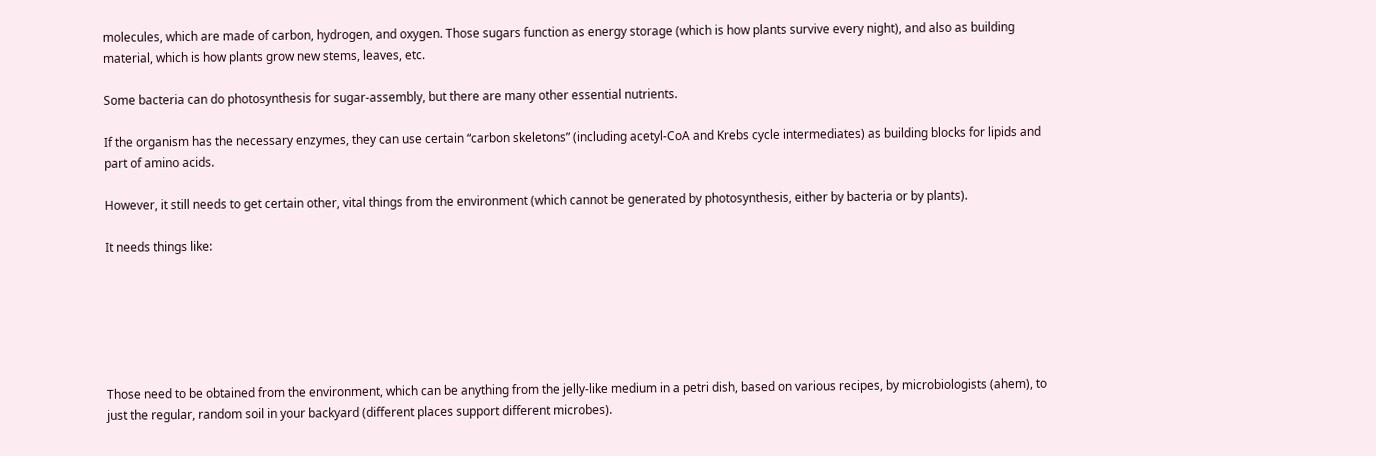molecules, which are made of carbon, hydrogen, and oxygen. Those sugars function as energy storage (which is how plants survive every night), and also as building material, which is how plants grow new stems, leaves, etc.

Some bacteria can do photosynthesis for sugar-assembly, but there are many other essential nutrients.

If the organism has the necessary enzymes, they can use certain “carbon skeletons” (including acetyl-CoA and Krebs cycle intermediates) as building blocks for lipids and part of amino acids.

However, it still needs to get certain other, vital things from the environment (which cannot be generated by photosynthesis, either by bacteria or by plants).

It needs things like:






Those need to be obtained from the environment, which can be anything from the jelly-like medium in a petri dish, based on various recipes, by microbiologists (ahem), to just the regular, random soil in your backyard (different places support different microbes).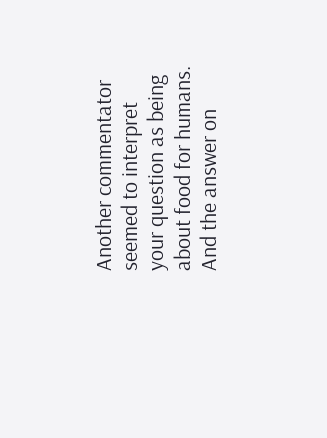Another commentator seemed to interpret your question as being about food for humans. And the answer on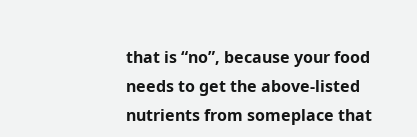that is “no”, because your food needs to get the above-listed nutrients from someplace that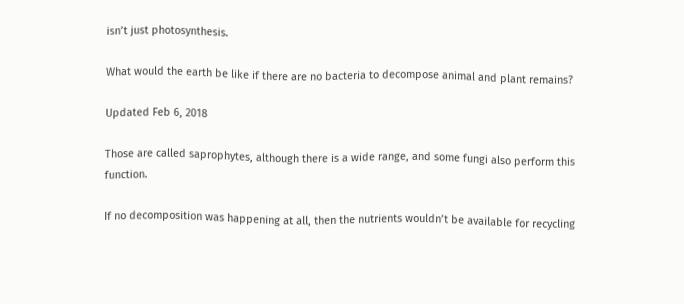isn’t just photosynthesis.

What would the earth be like if there are no bacteria to decompose animal and plant remains?

Updated Feb 6, 2018

Those are called saprophytes, although there is a wide range, and some fungi also perform this function.

If no decomposition was happening at all, then the nutrients wouldn’t be available for recycling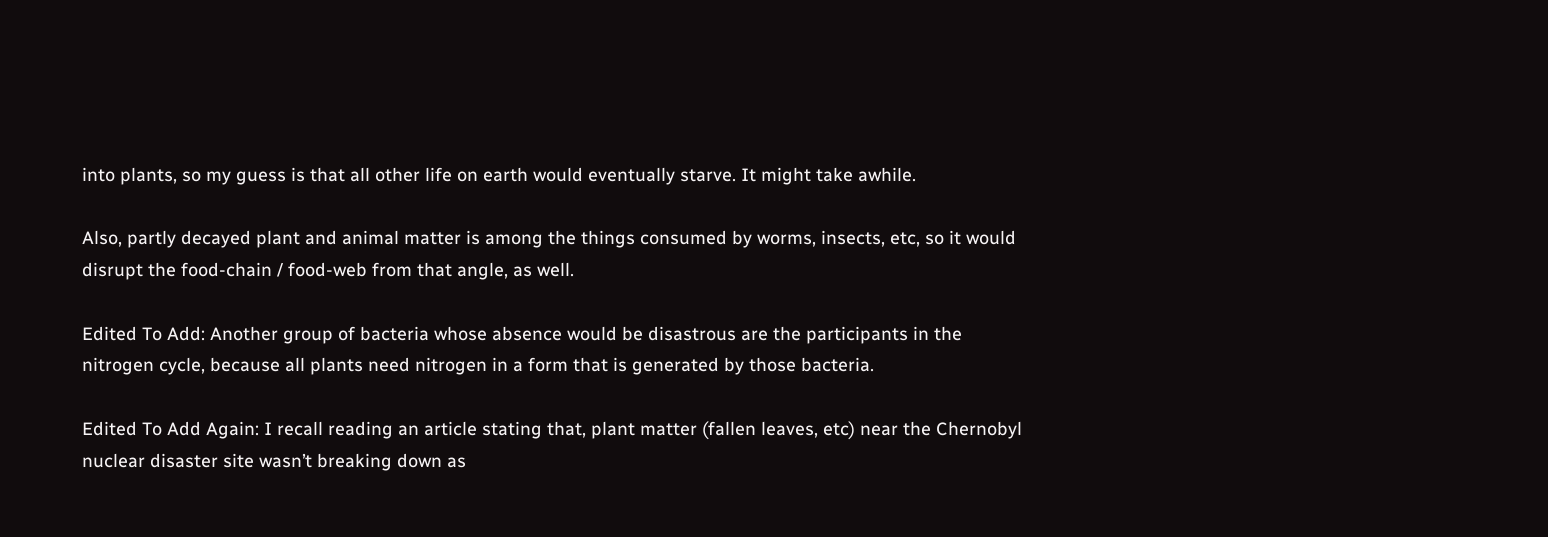into plants, so my guess is that all other life on earth would eventually starve. It might take awhile.

Also, partly decayed plant and animal matter is among the things consumed by worms, insects, etc, so it would disrupt the food-chain / food-web from that angle, as well.

Edited To Add: Another group of bacteria whose absence would be disastrous are the participants in the nitrogen cycle, because all plants need nitrogen in a form that is generated by those bacteria.

Edited To Add Again: I recall reading an article stating that, plant matter (fallen leaves, etc) near the Chernobyl nuclear disaster site wasn’t breaking down as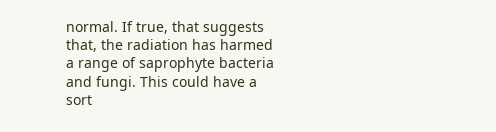normal. If true, that suggests that, the radiation has harmed a range of saprophyte bacteria and fungi. This could have a sort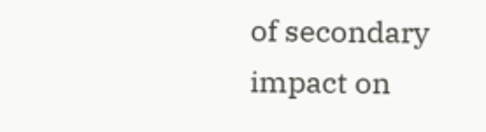of secondary impact on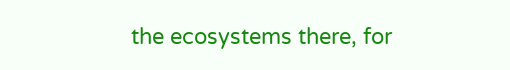the ecosystems there, for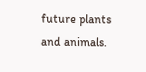future plants and animals.